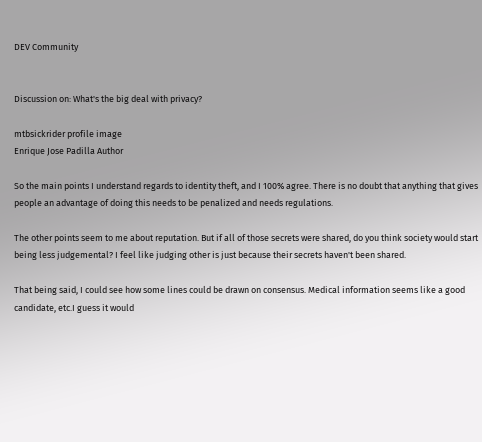DEV Community


Discussion on: What's the big deal with privacy?

mtbsickrider profile image
Enrique Jose Padilla Author

So the main points I understand regards to identity theft, and I 100% agree. There is no doubt that anything that gives people an advantage of doing this needs to be penalized and needs regulations.

The other points seem to me about reputation. But if all of those secrets were shared, do you think society would start being less judgemental? I feel like judging other is just because their secrets haven't been shared.

That being said, I could see how some lines could be drawn on consensus. Medical information seems like a good candidate, etc.I guess it would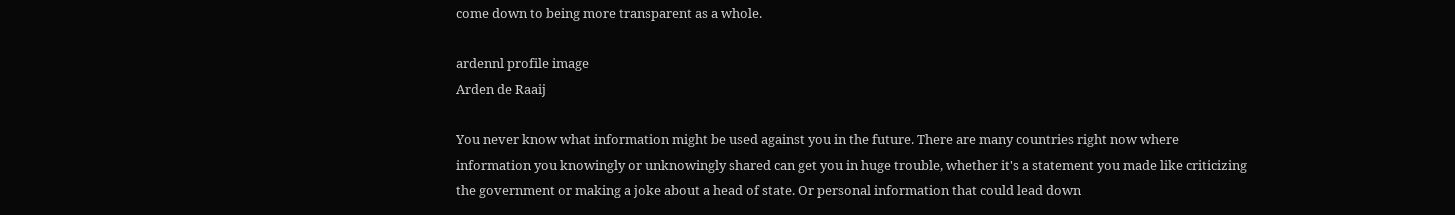come down to being more transparent as a whole.

ardennl profile image
Arden de Raaij

You never know what information might be used against you in the future. There are many countries right now where information you knowingly or unknowingly shared can get you in huge trouble, whether it's a statement you made like criticizing the government or making a joke about a head of state. Or personal information that could lead down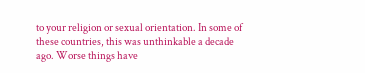to your religion or sexual orientation. In some of these countries, this was unthinkable a decade ago. Worse things have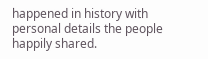happened in history with personal details the people happily shared.